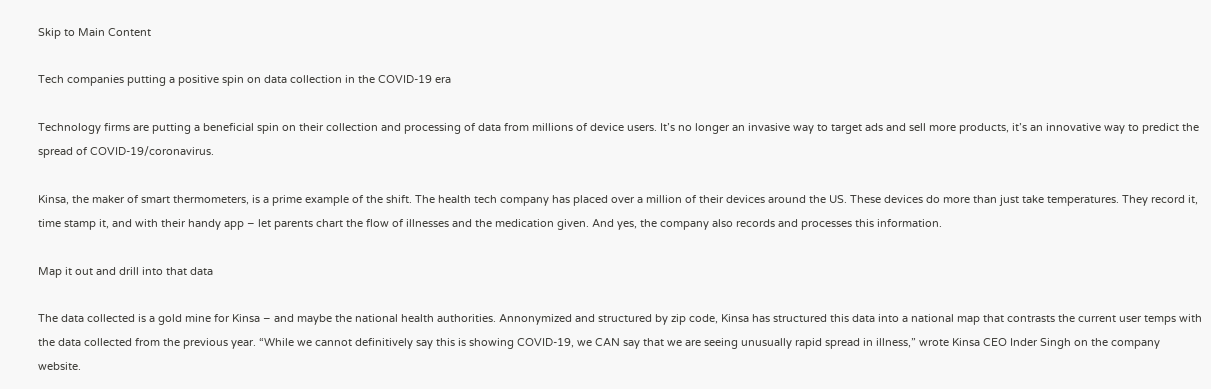Skip to Main Content

Tech companies putting a positive spin on data collection in the COVID-19 era

Technology firms are putting a beneficial spin on their collection and processing of data from millions of device users. It’s no longer an invasive way to target ads and sell more products, it’s an innovative way to predict the spread of COVID-19/coronavirus.

Kinsa, the maker of smart thermometers, is a prime example of the shift. The health tech company has placed over a million of their devices around the US. These devices do more than just take temperatures. They record it, time stamp it, and with their handy app – let parents chart the flow of illnesses and the medication given. And yes, the company also records and processes this information.

Map it out and drill into that data

The data collected is a gold mine for Kinsa – and maybe the national health authorities. Annonymized and structured by zip code, Kinsa has structured this data into a national map that contrasts the current user temps with the data collected from the previous year. “While we cannot definitively say this is showing COVID-19, we CAN say that we are seeing unusually rapid spread in illness,” wrote Kinsa CEO Inder Singh on the company website.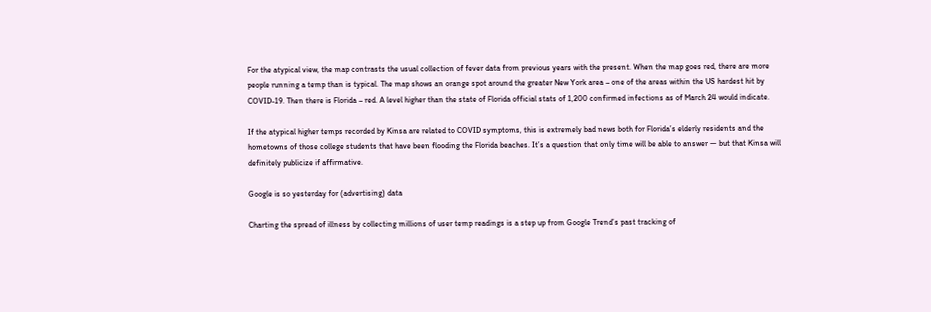For the atypical view, the map contrasts the usual collection of fever data from previous years with the present. When the map goes red, there are more people running a temp than is typical. The map shows an orange spot around the greater New York area – one of the areas within the US hardest hit by COVID-19. Then there is Florida – red. A level higher than the state of Florida official stats of 1,200 confirmed infections as of March 24 would indicate.

If the atypical higher temps recorded by Kinsa are related to COVID symptoms, this is extremely bad news both for Florida’s elderly residents and the hometowns of those college students that have been flooding the Florida beaches. It’s a question that only time will be able to answer — but that Kinsa will definitely publicize if affirmative.

Google is so yesterday for (advertising) data

Charting the spread of illness by collecting millions of user temp readings is a step up from Google Trend’s past tracking of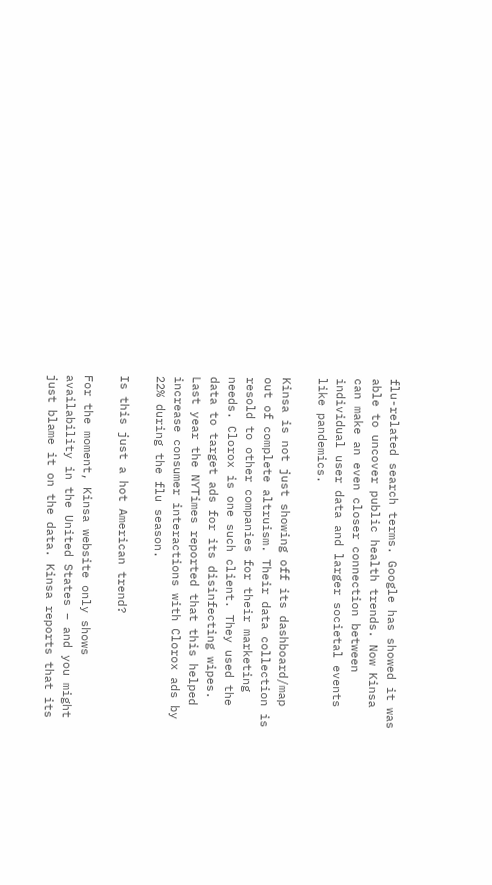flu-related search terms. Google has showed it was able to uncover public health trends. Now Kinsa can make an even closer connection between individual user data and larger societal events like pandemics.

Kinsa is not just showing off its dashboard/map out of complete altruism. Their data collection is resold to other companies for their marketing needs. Clorox is one such client. They used the data to target ads for its disinfecting wipes. Last year the NYTimes reported that this helped increase consumer interactions with Clorox ads by 22% during the flu season.

Is this just a hot American trend?

For the moment, Kinsa website only shows availability in the United States – and you might just blame it on the data. Kinsa reports that its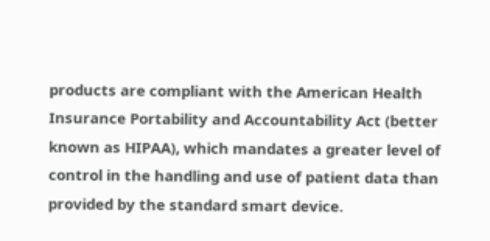products are compliant with the American Health Insurance Portability and Accountability Act (better known as HIPAA), which mandates a greater level of control in the handling and use of patient data than provided by the standard smart device.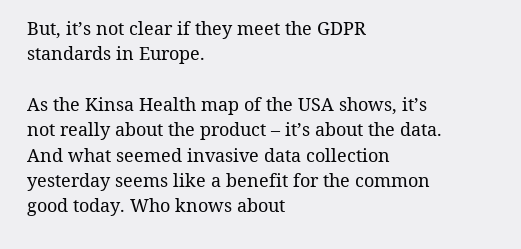But, it’s not clear if they meet the GDPR standards in Europe.

As the Kinsa Health map of the USA shows, it’s not really about the product – it’s about the data. And what seemed invasive data collection yesterday seems like a benefit for the common good today. Who knows about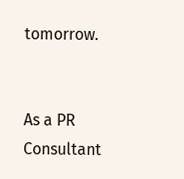tomorrow.


As a PR Consultant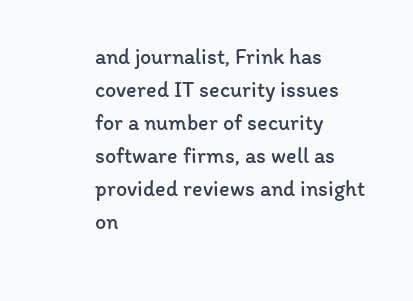and journalist, Frink has covered IT security issues for a number of security software firms, as well as provided reviews and insight on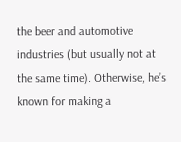the beer and automotive industries (but usually not at the same time). Otherwise, he’s known for making a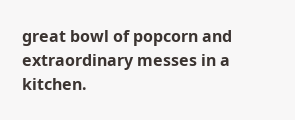great bowl of popcorn and extraordinary messes in a kitchen.